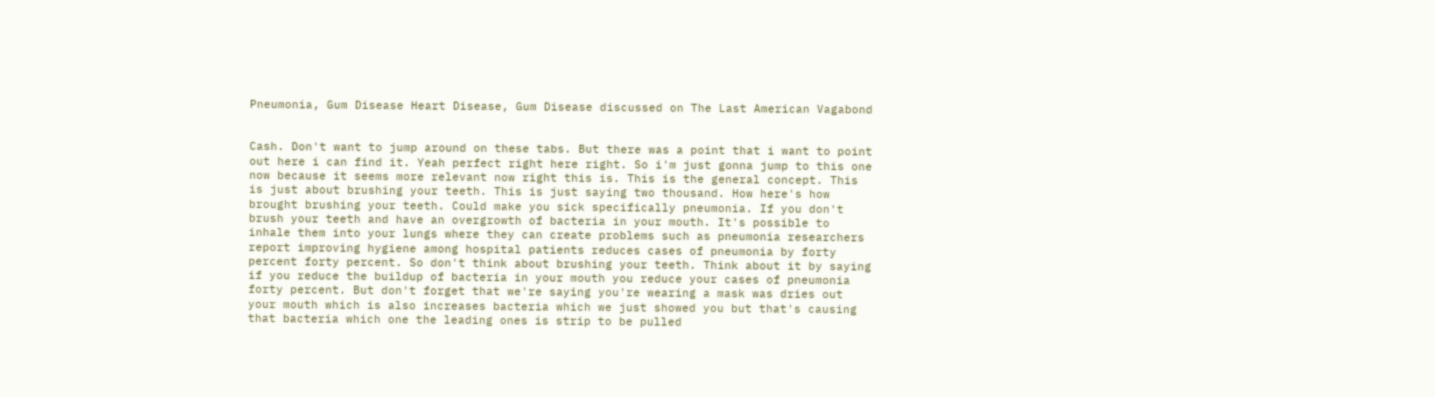Pneumonia, Gum Disease Heart Disease, Gum Disease discussed on The Last American Vagabond


Cash. Don't want to jump around on these tabs. But there was a point that i want to point out here i can find it. Yeah perfect right here right. So i'm just gonna jump to this one now because it seems more relevant now right this is. This is the general concept. This is just about brushing your teeth. This is just saying two thousand. How here's how brought brushing your teeth. Could make you sick specifically pneumonia. If you don't brush your teeth and have an overgrowth of bacteria in your mouth. It's possible to inhale them into your lungs where they can create problems such as pneumonia researchers report improving hygiene among hospital patients reduces cases of pneumonia by forty percent forty percent. So don't think about brushing your teeth. Think about it by saying if you reduce the buildup of bacteria in your mouth you reduce your cases of pneumonia forty percent. But don't forget that we're saying you're wearing a mask was dries out your mouth which is also increases bacteria which we just showed you but that's causing that bacteria which one the leading ones is strip to be pulled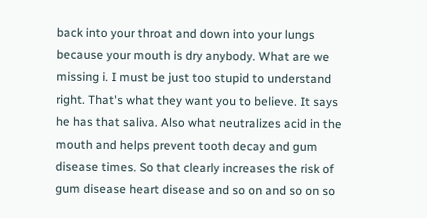back into your throat and down into your lungs because your mouth is dry anybody. What are we missing i. I must be just too stupid to understand right. That's what they want you to believe. It says he has that saliva. Also what neutralizes acid in the mouth and helps prevent tooth decay and gum disease times. So that clearly increases the risk of gum disease heart disease and so on and so on so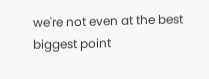we're not even at the best biggest point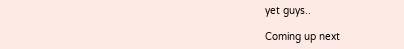yet guys..

Coming up next